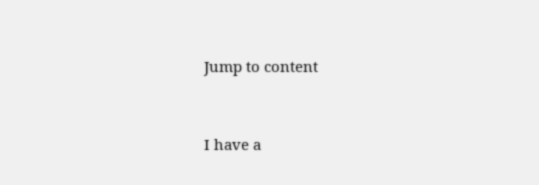Jump to content


I have a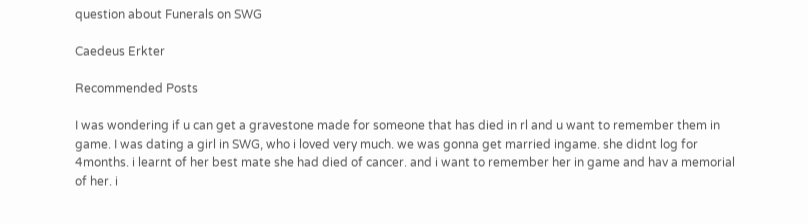question about Funerals on SWG

Caedeus Erkter

Recommended Posts

I was wondering if u can get a gravestone made for someone that has died in rl and u want to remember them in game. I was dating a girl in SWG, who i loved very much. we was gonna get married ingame. she didnt log for 4months. i learnt of her best mate she had died of cancer. and i want to remember her in game and hav a memorial of her. i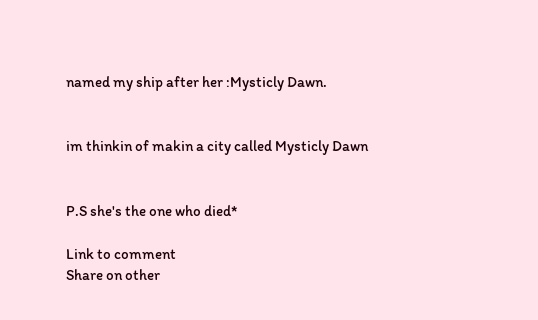named my ship after her :Mysticly Dawn.


im thinkin of makin a city called Mysticly Dawn


P.S she's the one who died*

Link to comment
Share on other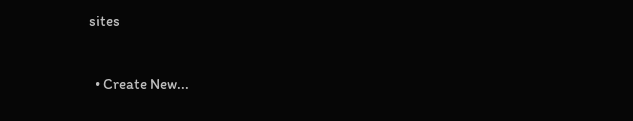sites


  • Create New...